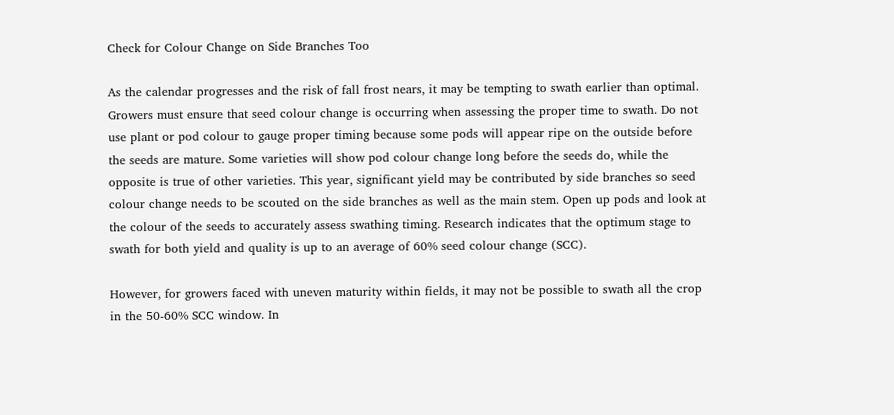Check for Colour Change on Side Branches Too

As the calendar progresses and the risk of fall frost nears, it may be tempting to swath earlier than optimal. Growers must ensure that seed colour change is occurring when assessing the proper time to swath. Do not use plant or pod colour to gauge proper timing because some pods will appear ripe on the outside before the seeds are mature. Some varieties will show pod colour change long before the seeds do, while the opposite is true of other varieties. This year, significant yield may be contributed by side branches so seed colour change needs to be scouted on the side branches as well as the main stem. Open up pods and look at the colour of the seeds to accurately assess swathing timing. Research indicates that the optimum stage to swath for both yield and quality is up to an average of 60% seed colour change (SCC).

However, for growers faced with uneven maturity within fields, it may not be possible to swath all the crop in the 50-60% SCC window. In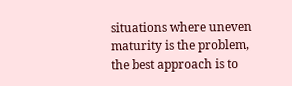situations where uneven maturity is the problem, the best approach is to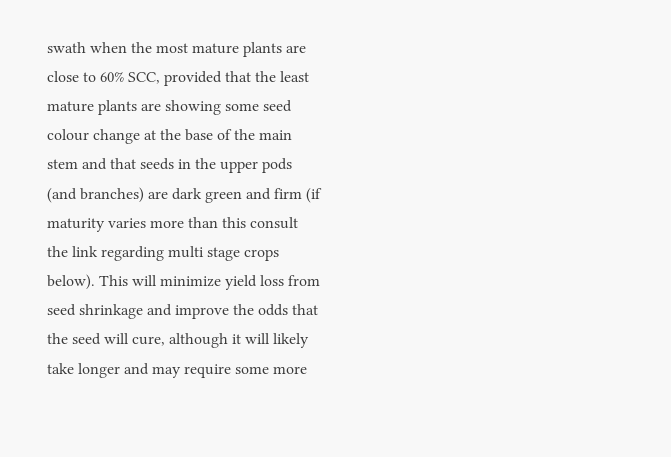swath when the most mature plants are close to 60% SCC, provided that the least mature plants are showing some seed colour change at the base of the main stem and that seeds in the upper pods (and branches) are dark green and firm (if maturity varies more than this consult the link regarding multi stage crops below). This will minimize yield loss from seed shrinkage and improve the odds that the seed will cure, although it will likely take longer and may require some more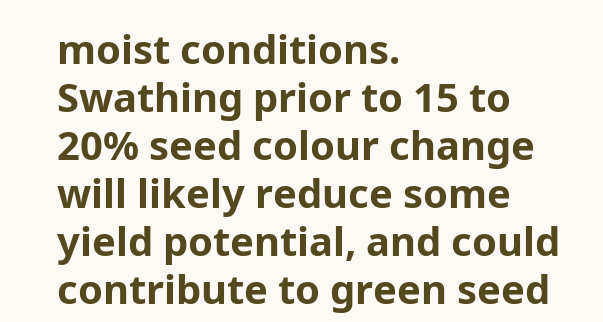moist conditions. Swathing prior to 15 to 20% seed colour change will likely reduce some yield potential, and could contribute to green seed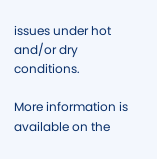issues under hot and/or dry conditions.

More information is available on the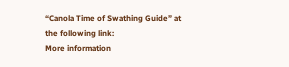“Canola Time of Swathing Guide” at the following link:
More information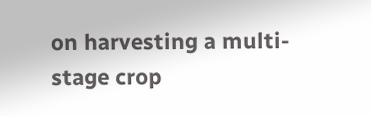on harvesting a multi-stage crop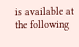is available at the following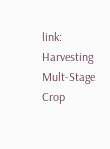link: Harvesting Mult-Stage Crop